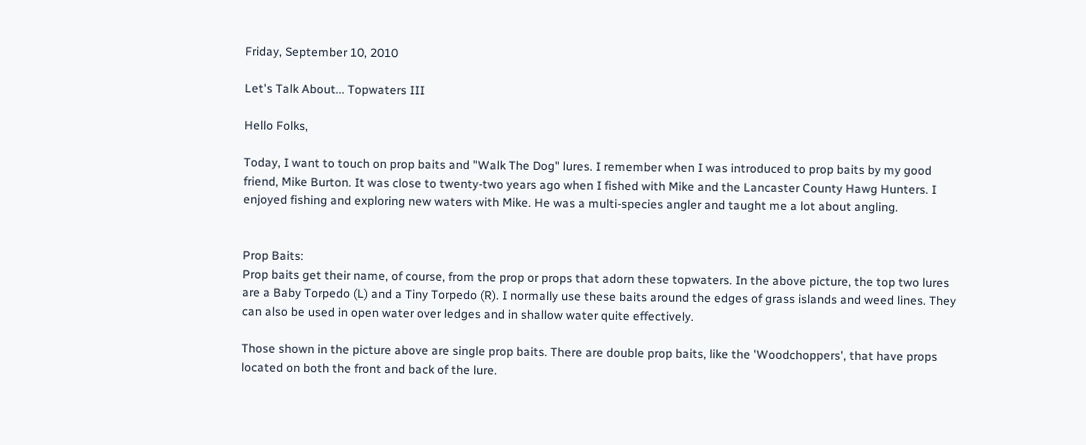Friday, September 10, 2010

Let's Talk About... Topwaters III

Hello Folks,

Today, I want to touch on prop baits and "Walk The Dog" lures. I remember when I was introduced to prop baits by my good friend, Mike Burton. It was close to twenty-two years ago when I fished with Mike and the Lancaster County Hawg Hunters. I enjoyed fishing and exploring new waters with Mike. He was a multi-species angler and taught me a lot about angling.


Prop Baits:
Prop baits get their name, of course, from the prop or props that adorn these topwaters. In the above picture, the top two lures are a Baby Torpedo (L) and a Tiny Torpedo (R). I normally use these baits around the edges of grass islands and weed lines. They can also be used in open water over ledges and in shallow water quite effectively.

Those shown in the picture above are single prop baits. There are double prop baits, like the 'Woodchoppers', that have props located on both the front and back of the lure.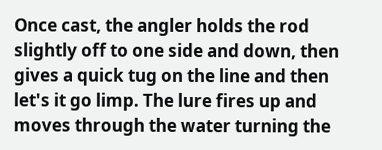Once cast, the angler holds the rod slightly off to one side and down, then gives a quick tug on the line and then let's it go limp. The lure fires up and moves through the water turning the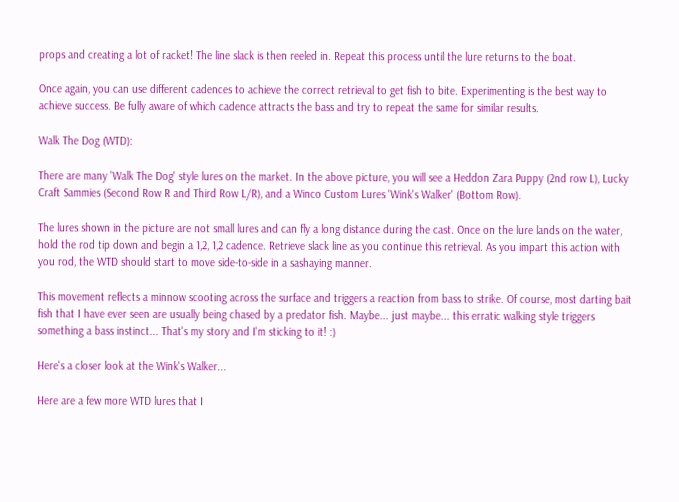props and creating a lot of racket! The line slack is then reeled in. Repeat this process until the lure returns to the boat.

Once again, you can use different cadences to achieve the correct retrieval to get fish to bite. Experimenting is the best way to achieve success. Be fully aware of which cadence attracts the bass and try to repeat the same for similar results.

Walk The Dog (WTD):

There are many 'Walk The Dog' style lures on the market. In the above picture, you will see a Heddon Zara Puppy (2nd row L), Lucky Craft Sammies (Second Row R and Third Row L/R), and a Winco Custom Lures 'Wink's Walker' (Bottom Row).

The lures shown in the picture are not small lures and can fly a long distance during the cast. Once on the lure lands on the water, hold the rod tip down and begin a 1,2, 1,2 cadence. Retrieve slack line as you continue this retrieval. As you impart this action with you rod, the WTD should start to move side-to-side in a sashaying manner.

This movement reflects a minnow scooting across the surface and triggers a reaction from bass to strike. Of course, most darting bait fish that I have ever seen are usually being chased by a predator fish. Maybe... just maybe... this erratic walking style triggers something a bass instinct... That's my story and I'm sticking to it! :)

Here's a closer look at the Wink's Walker...

Here are a few more WTD lures that I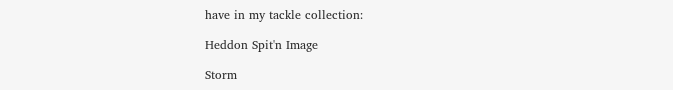have in my tackle collection:

Heddon Spit'n Image

Storm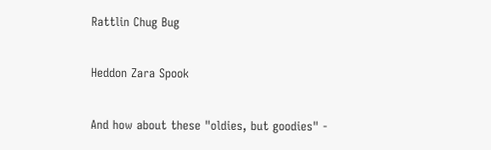Rattlin Chug Bug

Heddon Zara Spook

And how about these "oldies, but goodies" -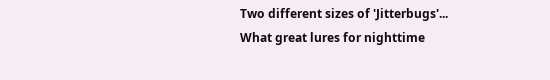Two different sizes of 'Jitterbugs'... What great lures for nighttime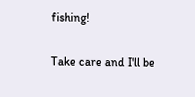fishing!

Take care and I'll be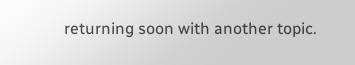returning soon with another topic.